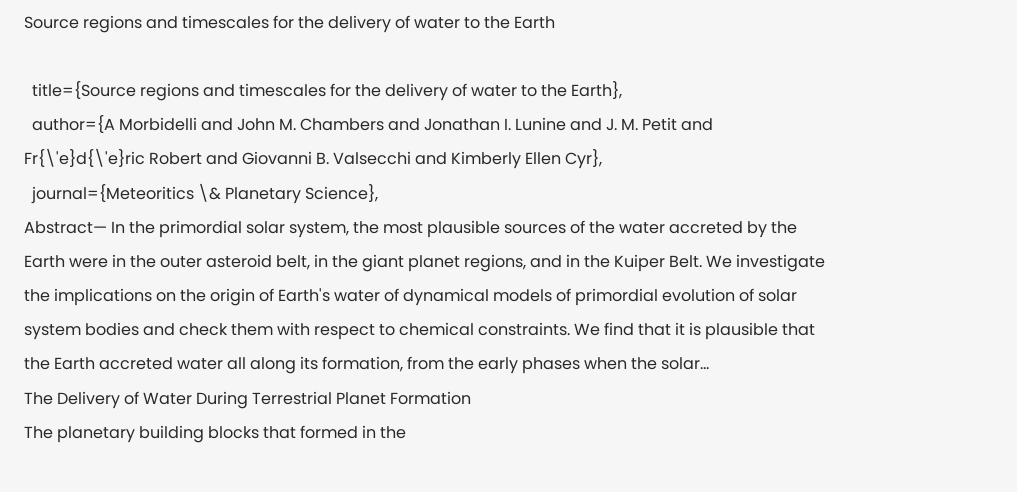Source regions and timescales for the delivery of water to the Earth

  title={Source regions and timescales for the delivery of water to the Earth},
  author={A Morbidelli and John M. Chambers and Jonathan I. Lunine and J. M. Petit and Fr{\'e}d{\'e}ric Robert and Giovanni B. Valsecchi and Kimberly Ellen Cyr},
  journal={Meteoritics \& Planetary Science},
Abstract— In the primordial solar system, the most plausible sources of the water accreted by the Earth were in the outer asteroid belt, in the giant planet regions, and in the Kuiper Belt. We investigate the implications on the origin of Earth's water of dynamical models of primordial evolution of solar system bodies and check them with respect to chemical constraints. We find that it is plausible that the Earth accreted water all along its formation, from the early phases when the solar…
The Delivery of Water During Terrestrial Planet Formation
The planetary building blocks that formed in the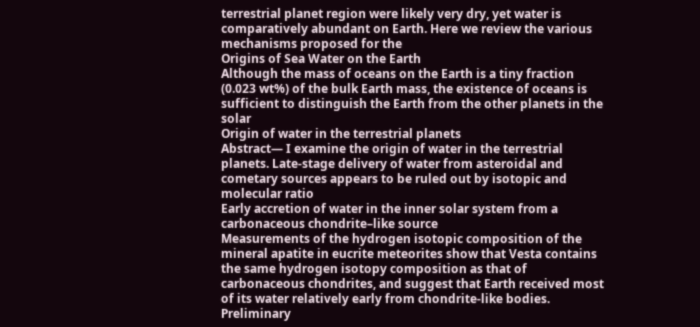terrestrial planet region were likely very dry, yet water is comparatively abundant on Earth. Here we review the various mechanisms proposed for the
Origins of Sea Water on the Earth
Although the mass of oceans on the Earth is a tiny fraction (0.023 wt%) of the bulk Earth mass, the existence of oceans is sufficient to distinguish the Earth from the other planets in the solar
Origin of water in the terrestrial planets
Abstract— I examine the origin of water in the terrestrial planets. Late‐stage delivery of water from asteroidal and cometary sources appears to be ruled out by isotopic and molecular ratio
Early accretion of water in the inner solar system from a carbonaceous chondrite–like source
Measurements of the hydrogen isotopic composition of the mineral apatite in eucrite meteorites show that Vesta contains the same hydrogen isotopy composition as that of carbonaceous chondrites, and suggest that Earth received most of its water relatively early from chondrite-like bodies.
Preliminary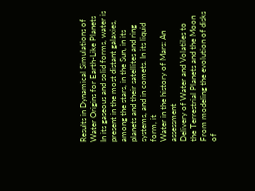Results in Dynamical Simulations of Water Origins for Earth-Like Planets
In its gaseous and solid forms, water is present in the most distant galaxies, among the stars, in the Sun, in its planets and their satellites and ring systems, and in comets. In its liquid form, it
Water in the history of Mars: An assessment
Delivery of Water and Volatiles to the Terrestrial Planets and the Moon
From modeling the evolution of disks of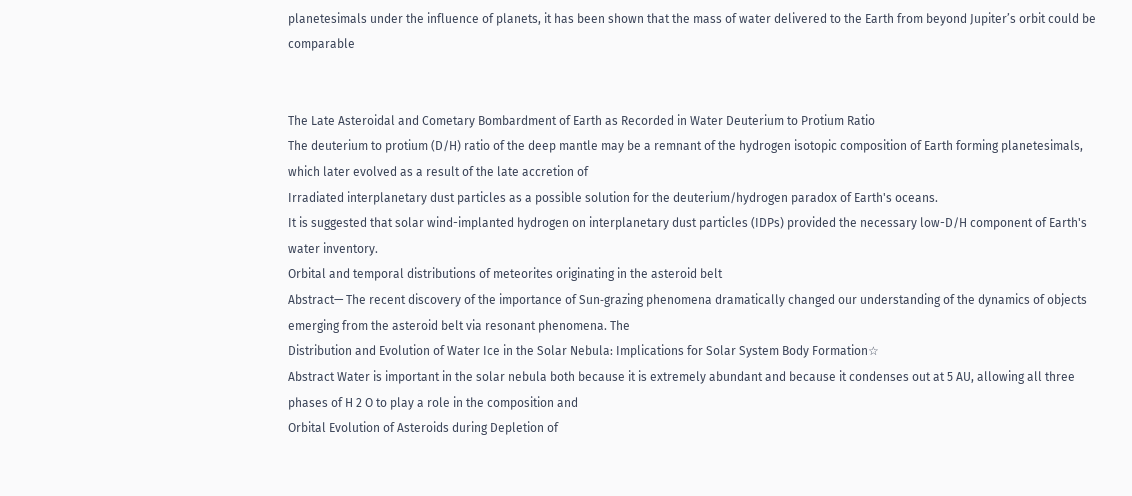planetesimals under the influence of planets, it has been shown that the mass of water delivered to the Earth from beyond Jupiter’s orbit could be comparable


The Late Asteroidal and Cometary Bombardment of Earth as Recorded in Water Deuterium to Protium Ratio
The deuterium to protium (D/H) ratio of the deep mantle may be a remnant of the hydrogen isotopic composition of Earth forming planetesimals, which later evolved as a result of the late accretion of
Irradiated interplanetary dust particles as a possible solution for the deuterium/hydrogen paradox of Earth's oceans.
It is suggested that solar wind-implanted hydrogen on interplanetary dust particles (IDPs) provided the necessary low-D/H component of Earth's water inventory.
Orbital and temporal distributions of meteorites originating in the asteroid belt
Abstract— The recent discovery of the importance of Sun‐grazing phenomena dramatically changed our understanding of the dynamics of objects emerging from the asteroid belt via resonant phenomena. The
Distribution and Evolution of Water Ice in the Solar Nebula: Implications for Solar System Body Formation☆
Abstract Water is important in the solar nebula both because it is extremely abundant and because it condenses out at 5 AU, allowing all three phases of H 2 O to play a role in the composition and
Orbital Evolution of Asteroids during Depletion of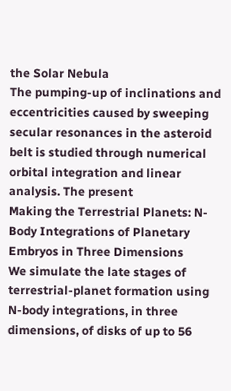the Solar Nebula
The pumping-up of inclinations and eccentricities caused by sweeping secular resonances in the asteroid belt is studied through numerical orbital integration and linear analysis. The present
Making the Terrestrial Planets: N-Body Integrations of Planetary Embryos in Three Dimensions
We simulate the late stages of terrestrial-planet formation using N-body integrations, in three dimensions, of disks of up to 56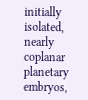initially isolated, nearly coplanar planetary embryos,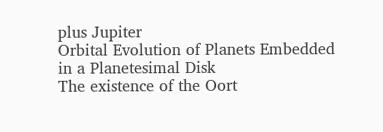plus Jupiter
Orbital Evolution of Planets Embedded in a Planetesimal Disk
The existence of the Oort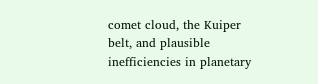comet cloud, the Kuiper belt, and plausible inefficiencies in planetary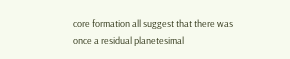core formation all suggest that there was once a residual planetesimal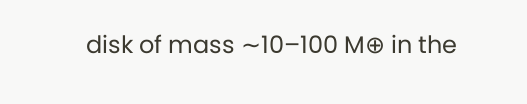disk of mass ∼10–100 M⊕ in the